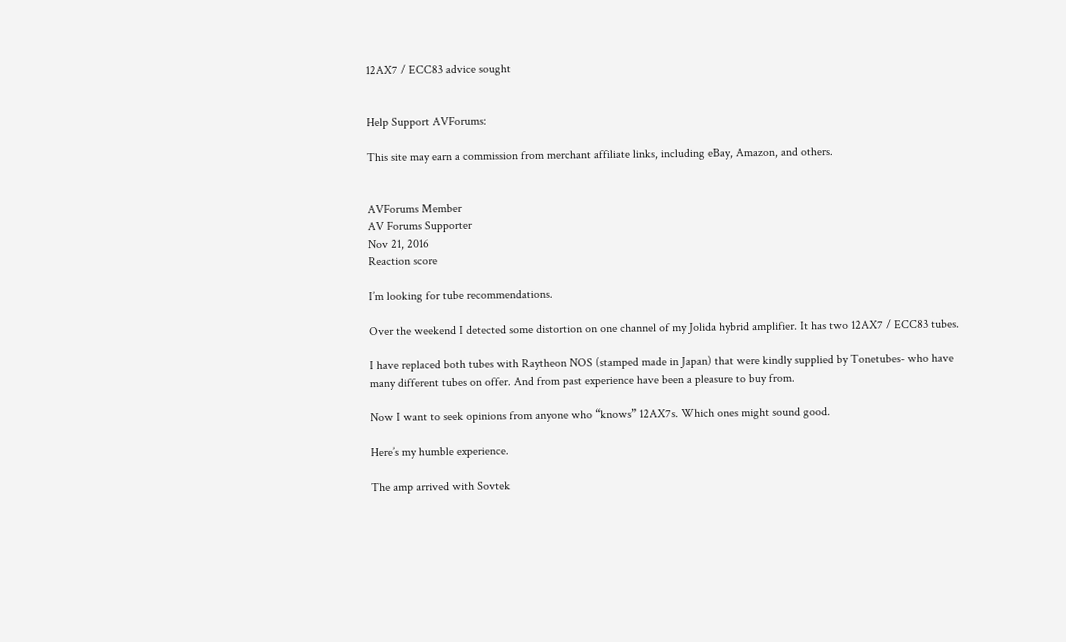12AX7 / ECC83 advice sought


Help Support AVForums:

This site may earn a commission from merchant affiliate links, including eBay, Amazon, and others.


AVForums Member
AV Forums Supporter
Nov 21, 2016
Reaction score

I’m looking for tube recommendations.

Over the weekend I detected some distortion on one channel of my Jolida hybrid amplifier. It has two 12AX7 / ECC83 tubes.

I have replaced both tubes with Raytheon NOS (stamped made in Japan) that were kindly supplied by Tonetubes- who have many different tubes on offer. And from past experience have been a pleasure to buy from.

Now I want to seek opinions from anyone who “knows” 12AX7s. Which ones might sound good.

Here’s my humble experience.

The amp arrived with Sovtek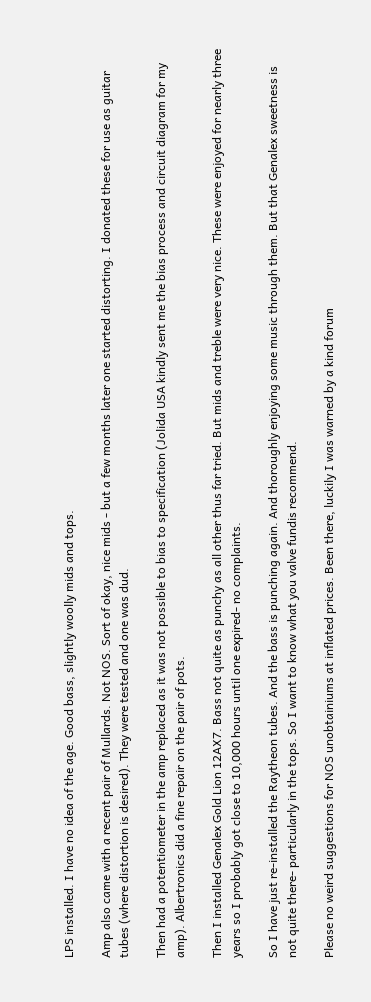LPS installed. I have no idea of the age. Good bass, slightly woolly mids and tops.

Amp also came with a recent pair of Mullards. Not NOS. Sort of okay, nice mids - but a few months later one started distorting. I donated these for use as guitar tubes (where distortion is desired). They were tested and one was dud.

Then had a potentiometer in the amp replaced as it was not possible to bias to specification (Jolida USA kindly sent me the bias process and circuit diagram for my amp). Albertronics did a fine repair on the pair of pots.

Then I installed Genalex Gold Lion 12AX7. Bass not quite as punchy as all other thus far tried. But mids and treble were very nice. These were enjoyed for nearly three years so I probably got close to 10,000 hours until one expired- no complaints.

So I have just re-installed the Raytheon tubes. And the bass is punching again. And thoroughly enjoying some music through them. But that Genalex sweetness is not quite there- particularly in the tops. So I want to know what you valve fundis recommend.

Please no weird suggestions for NOS unobtainiums at inflated prices. Been there, luckily I was warned by a kind forum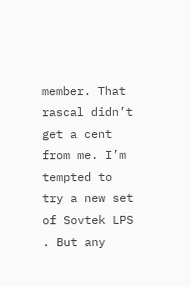member. That rascal didn’t get a cent from me. I’m tempted to try a new set of Sovtek LPS . But any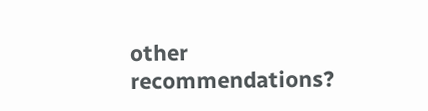other recommendations?